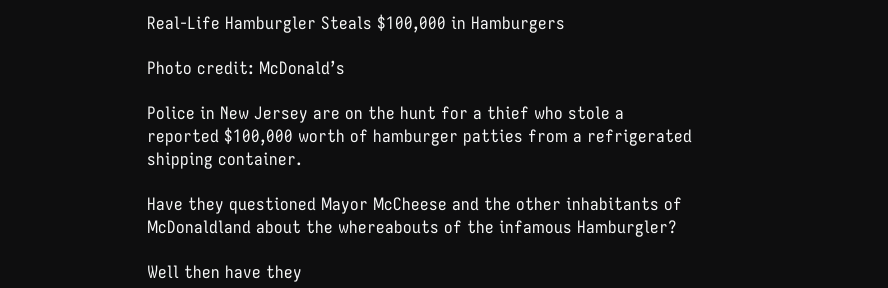Real-Life Hamburgler Steals $100,000 in Hamburgers

Photo credit: McDonald’s

Police in New Jersey are on the hunt for a thief who stole a reported $100,000 worth of hamburger patties from a refrigerated shipping container.

Have they questioned Mayor McCheese and the other inhabitants of McDonaldland about the whereabouts of the infamous Hamburgler?

Well then have they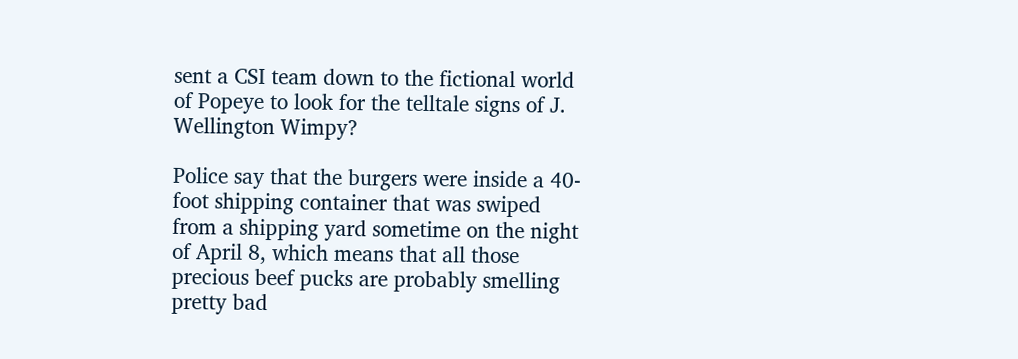sent a CSI team down to the fictional world of Popeye to look for the telltale signs of J. Wellington Wimpy?

Police say that the burgers were inside a 40-foot shipping container that was swiped from a shipping yard sometime on the night of April 8, which means that all those precious beef pucks are probably smelling pretty bad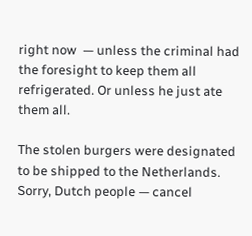right now  — unless the criminal had the foresight to keep them all refrigerated. Or unless he just ate them all.

The stolen burgers were designated to be shipped to the Netherlands. Sorry, Dutch people — cancel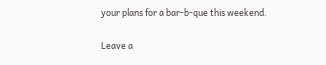your plans for a bar-b-que this weekend.

Leave a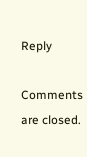Reply

Comments are closed.